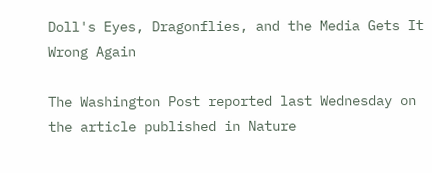Doll's Eyes, Dragonflies, and the Media Gets It Wrong Again

The Washington Post reported last Wednesday on the article published in Nature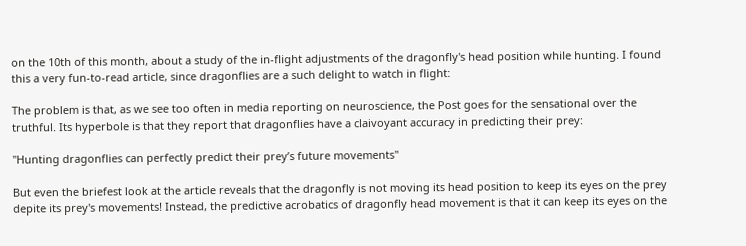on the 10th of this month, about a study of the in-flight adjustments of the dragonfly's head position while hunting. I found this a very fun-to-read article, since dragonflies are a such delight to watch in flight:

The problem is that, as we see too often in media reporting on neuroscience, the Post goes for the sensational over the truthful. Its hyperbole is that they report that dragonflies have a claivoyant accuracy in predicting their prey:

"Hunting dragonflies can perfectly predict their prey’s future movements"

But even the briefest look at the article reveals that the dragonfly is not moving its head position to keep its eyes on the prey depite its prey's movements! Instead, the predictive acrobatics of dragonfly head movement is that it can keep its eyes on the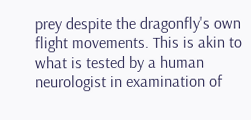prey despite the dragonfly's own flight movements. This is akin to what is tested by a human neurologist in examination of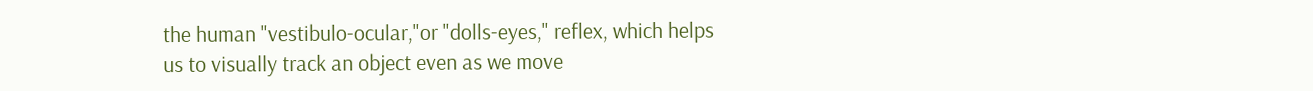the human "vestibulo-ocular,"or "dolls-eyes," reflex, which helps us to visually track an object even as we move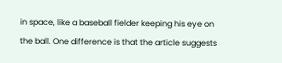in space, like a baseball fielder keeping his eye on the ball. One difference is that the article suggests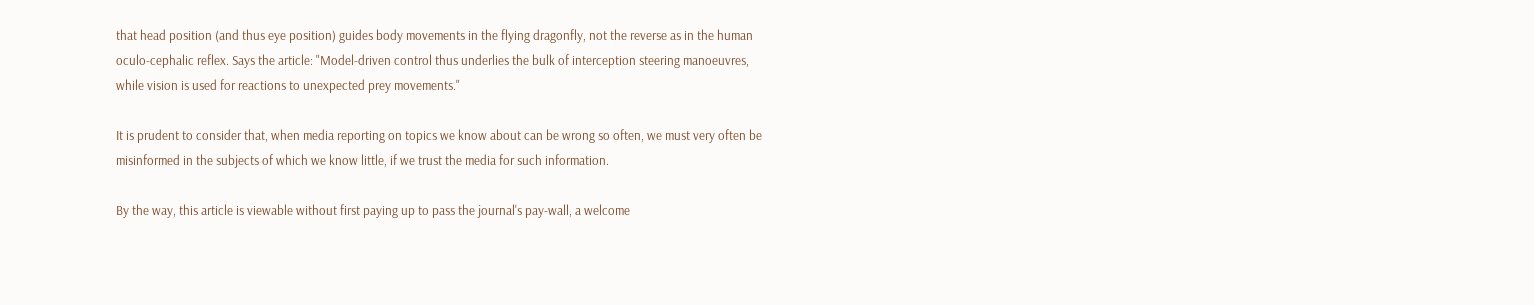that head position (and thus eye position) guides body movements in the flying dragonfly, not the reverse as in the human oculo-cephalic reflex. Says the article: "Model-driven control thus underlies the bulk of interception steering manoeuvres, while vision is used for reactions to unexpected prey movements."

It is prudent to consider that, when media reporting on topics we know about can be wrong so often, we must very often be misinformed in the subjects of which we know little, if we trust the media for such information.

By the way, this article is viewable without first paying up to pass the journal's pay-wall, a welcome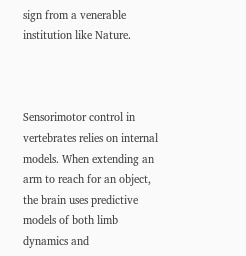sign from a venerable institution like Nature.



Sensorimotor control in vertebrates relies on internal models. When extending an arm to reach for an object, the brain uses predictive models of both limb dynamics and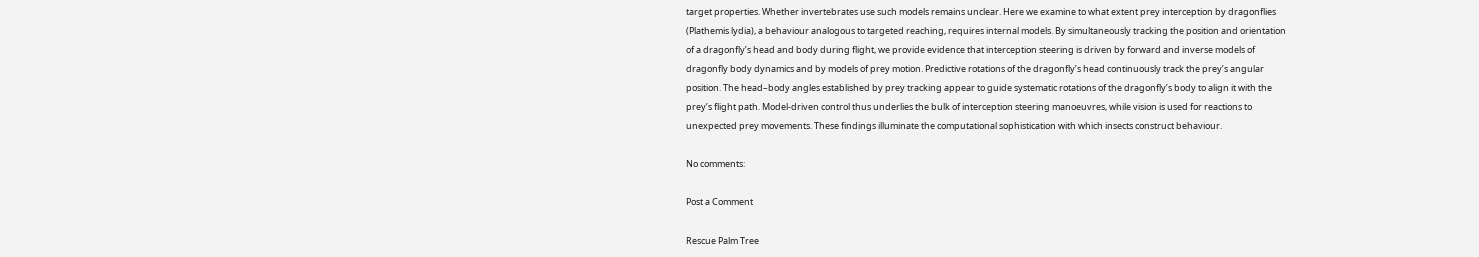target properties. Whether invertebrates use such models remains unclear. Here we examine to what extent prey interception by dragonflies (Plathemis lydia), a behaviour analogous to targeted reaching, requires internal models. By simultaneously tracking the position and orientation of a dragonfly’s head and body during flight, we provide evidence that interception steering is driven by forward and inverse models of dragonfly body dynamics and by models of prey motion. Predictive rotations of the dragonfly’s head continuously track the prey’s angular position. The head–body angles established by prey tracking appear to guide systematic rotations of the dragonfly’s body to align it with the prey’s flight path. Model-driven control thus underlies the bulk of interception steering manoeuvres, while vision is used for reactions to unexpected prey movements. These findings illuminate the computational sophistication with which insects construct behaviour.

No comments:

Post a Comment

Rescue Palm Tree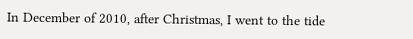In December of 2010, after Christmas, I went to the tide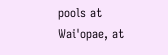pools at Wai'opae, at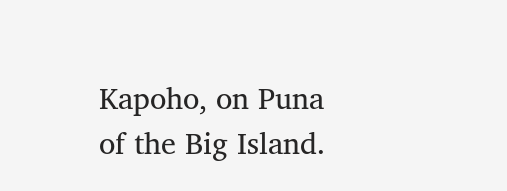Kapoho, on Puna of the Big Island.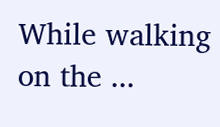While walking on the ...